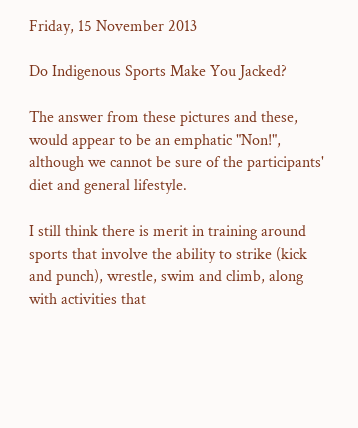Friday, 15 November 2013

Do Indigenous Sports Make You Jacked?

The answer from these pictures and these, would appear to be an emphatic "Non!", although we cannot be sure of the participants' diet and general lifestyle.

I still think there is merit in training around sports that involve the ability to strike (kick and punch), wrestle, swim and climb, along with activities that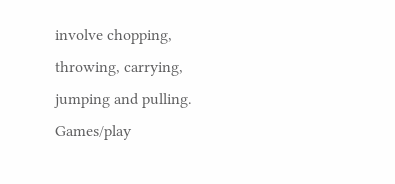involve chopping, throwing, carrying, jumping and pulling.  Games/play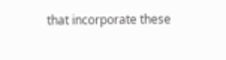that incorporate these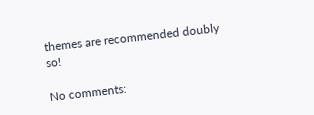themes are recommended doubly so!

No comments: